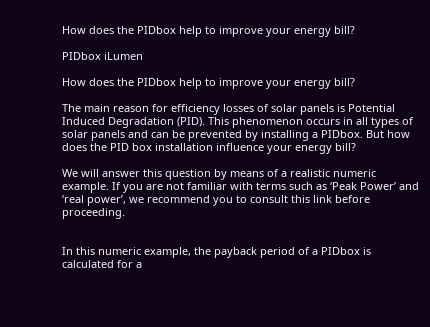How does the PIDbox help to improve your energy bill?

PIDbox iLumen

How does the PIDbox help to improve your energy bill?

The main reason for efficiency losses of solar panels is Potential Induced Degradation (PID). This phenomenon occurs in all types of solar panels and can be prevented by installing a PIDbox. But how does the PID box installation influence your energy bill?

We will answer this question by means of a realistic numeric example. If you are not familiar with terms such as ‘Peak Power’ and ‘real power’, we recommend you to consult this link before proceeding.


In this numeric example, the payback period of a PIDbox is calculated for a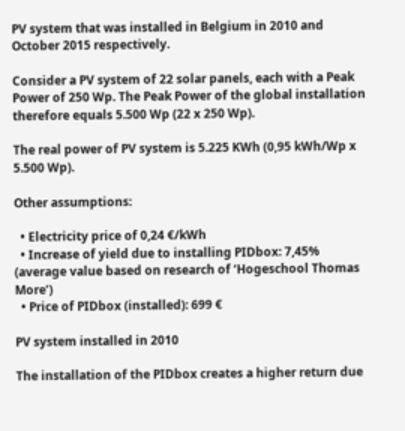PV system that was installed in Belgium in 2010 and October 2015 respectively.

Consider a PV system of 22 solar panels, each with a Peak Power of 250 Wp. The Peak Power of the global installation therefore equals 5.500 Wp (22 x 250 Wp).

The real power of PV system is 5.225 KWh (0,95 kWh/Wp x 5.500 Wp).

Other assumptions:

  • Electricity price of 0,24 €/kWh
  • Increase of yield due to installing PIDbox: 7,45% (average value based on research of ‘Hogeschool Thomas More’)
  • Price of PIDbox (installed): 699 €

PV system installed in 2010

The installation of the PIDbox creates a higher return due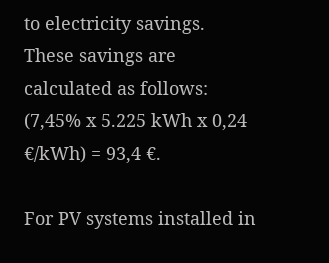to electricity savings. These savings are calculated as follows: (7,45% x 5.225 kWh x 0,24 €/kWh) = 93,4 €.

For PV systems installed in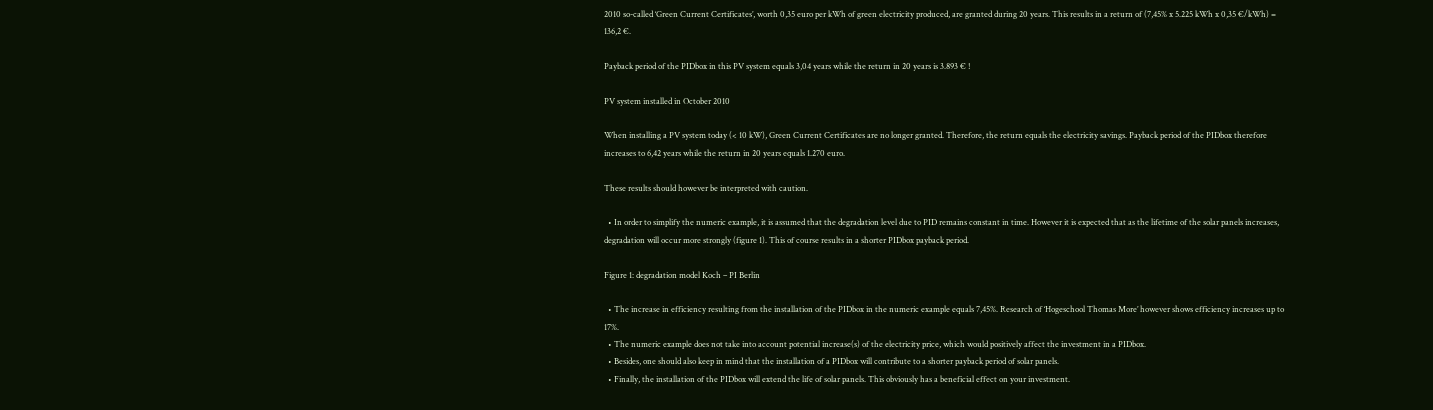2010 so-called ‘Green Current Certificates’, worth 0,35 euro per kWh of green electricity produced, are granted during 20 years. This results in a return of (7,45% x 5.225 kWh x 0,35 €/kWh) = 136,2 €.

Payback period of the PIDbox in this PV system equals 3,04 years while the return in 20 years is 3.893 € !

PV system installed in October 2010

When installing a PV system today (< 10 kW), Green Current Certificates are no longer granted. Therefore, the return equals the electricity savings. Payback period of the PIDbox therefore increases to 6,42 years while the return in 20 years equals 1.270 euro.

These results should however be interpreted with caution.

  • In order to simplify the numeric example, it is assumed that the degradation level due to PID remains constant in time. However it is expected that as the lifetime of the solar panels increases, degradation will occur more strongly (figure 1). This of course results in a shorter PIDbox payback period.

Figure 1: degradation model Koch – PI Berlin

  • The increase in efficiency resulting from the installation of the PIDbox in the numeric example equals 7,45%. Research of ‘Hogeschool Thomas More’ however shows efficiency increases up to 17%.
  • The numeric example does not take into account potential increase(s) of the electricity price, which would positively affect the investment in a PIDbox.
  • Besides, one should also keep in mind that the installation of a PIDbox will contribute to a shorter payback period of solar panels.
  • Finally, the installation of the PIDbox will extend the life of solar panels. This obviously has a beneficial effect on your investment.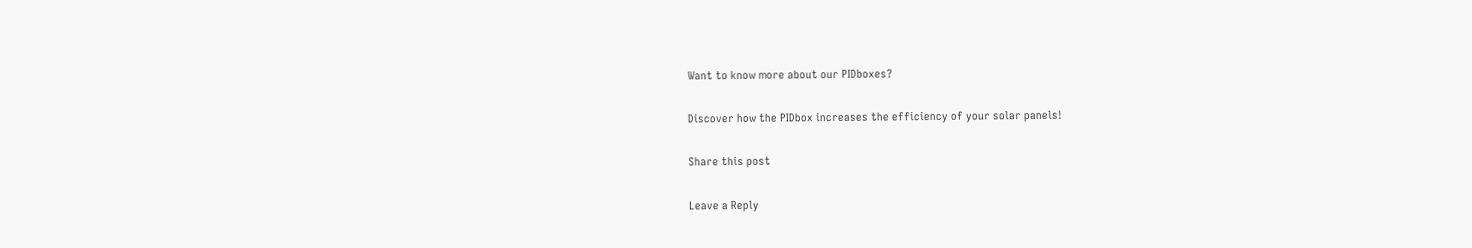Want to know more about our PIDboxes?

Discover how the PIDbox increases the efficiency of your solar panels!

Share this post

Leave a Reply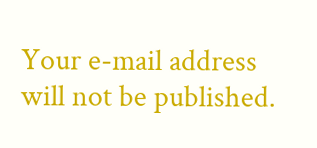Your e-mail address will not be published.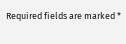Required fields are marked *